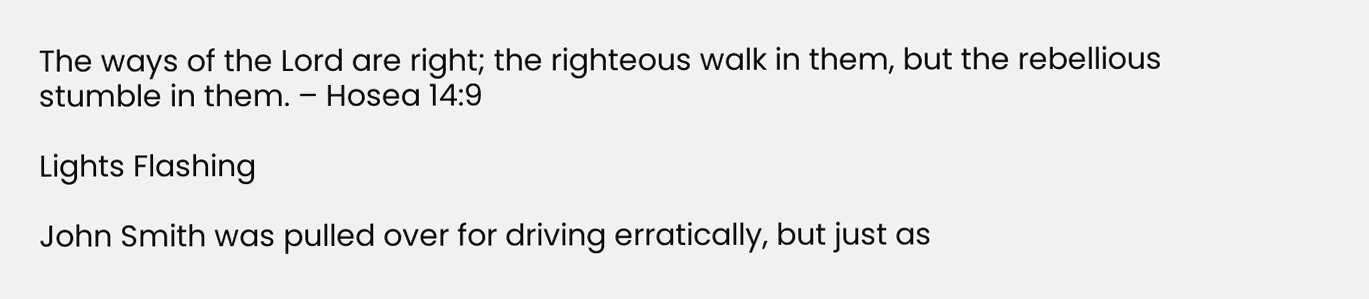The ways of the Lord are right; the righteous walk in them, but the rebellious stumble in them. – Hosea 14:9

Lights Flashing

John Smith was pulled over for driving erratically, but just as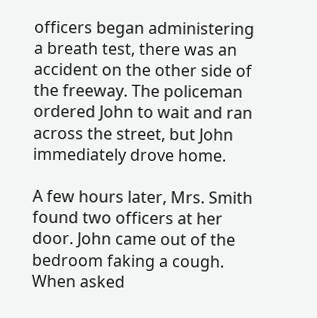officers began administering a breath test, there was an accident on the other side of the freeway. The policeman ordered John to wait and ran across the street, but John immediately drove home.

A few hours later, Mrs. Smith found two officers at her door. John came out of the bedroom faking a cough. When asked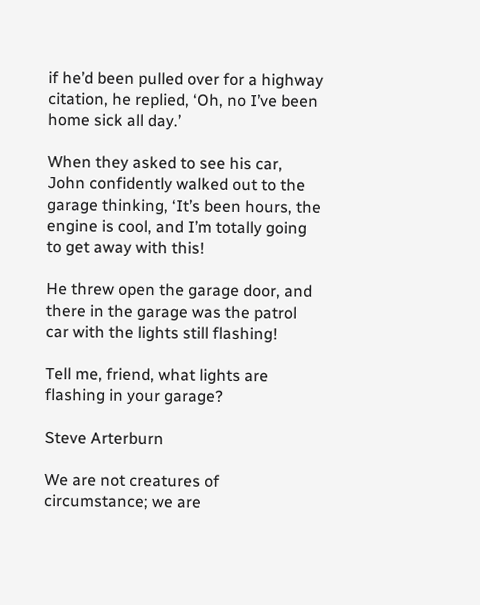if he’d been pulled over for a highway citation, he replied, ‘Oh, no I’ve been home sick all day.’

When they asked to see his car, John confidently walked out to the garage thinking, ‘It’s been hours, the engine is cool, and I’m totally going to get away with this!

He threw open the garage door, and there in the garage was the patrol car with the lights still flashing!

Tell me, friend, what lights are flashing in your garage?

Steve Arterburn

We are not creatures of circumstance; we are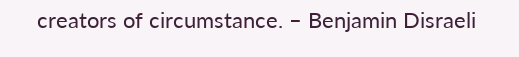creators of circumstance. – Benjamin Disraeli